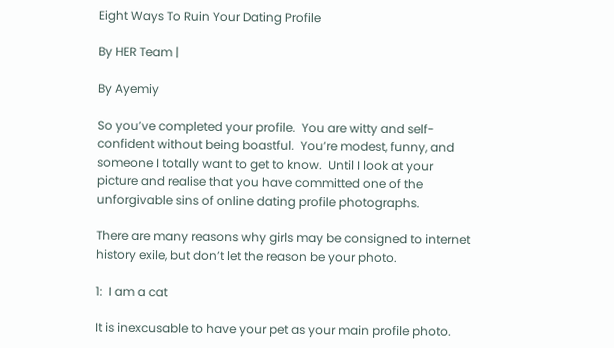Eight Ways To Ruin Your Dating Profile

By HER Team |

By Ayemiy

So you’ve completed your profile.  You are witty and self-confident without being boastful.  You’re modest, funny, and someone I totally want to get to know.  Until I look at your picture and realise that you have committed one of the unforgivable sins of online dating profile photographs.

There are many reasons why girls may be consigned to internet history exile, but don’t let the reason be your photo.

1:  I am a cat

It is inexcusable to have your pet as your main profile photo.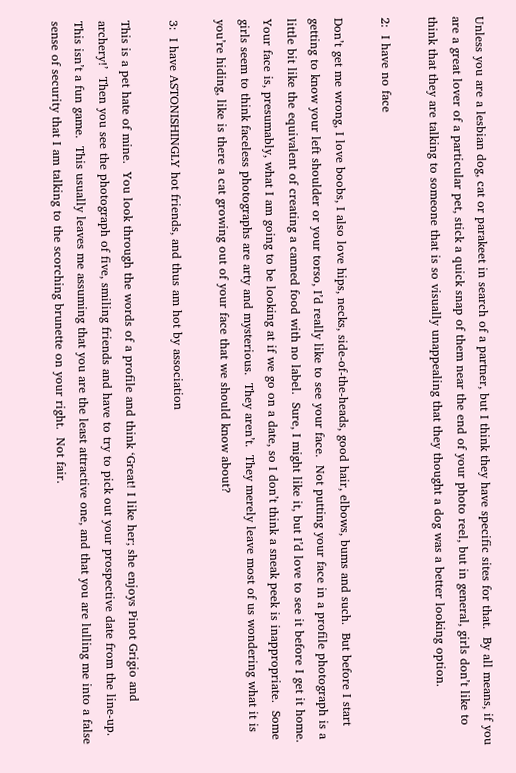Unless you are a lesbian dog, cat or parakeet in search of a partner, but I think they have specific sites for that.  By all means, if you are a great lover of a particular pet, stick a quick snap of them near the end of your photo reel, but in general, girls don’t like to think that they are talking to someone that is so visually unappealing that they thought a dog was a better looking option.

2:  I have no face

Don’t get me wrong, I love boobs, I also love hips, necks, side-of-the-heads, good hair, elbows, bums and such.  But before I start getting to know your left shoulder or your torso, I’d really like to see your face.  Not putting your face in a profile photograph is a little bit like the equivalent of creating a canned food with no label.  Sure, I might like it, but I’d love to see it before I get it home.  Your face is, presumably, what I am going to be looking at if we go on a date, so I don’t think a sneak peek is inappropriate.  Some girls seem to think faceless photographs are arty and mysterious.  They aren’t.  They merely leave most of us wondering what it is you’re hiding, like is there a cat growing out of your face that we should know about?

3:  I have ASTONISHINGLY hot friends, and thus am hot by association

This is a pet hate of mine.  You look through the words of a profile and think ‘Great! I like her; she enjoys Pinot Grigio and archery!’  Then you see the photograph of five, smiling friends and have to try to pick out your prospective date from the line-up.  This isn’t a fun game.  This usually leaves me assuming that you are the least attractive one, and that you are lulling me into a false sense of security that I am talking to the scorching brunette on your right.  Not fair.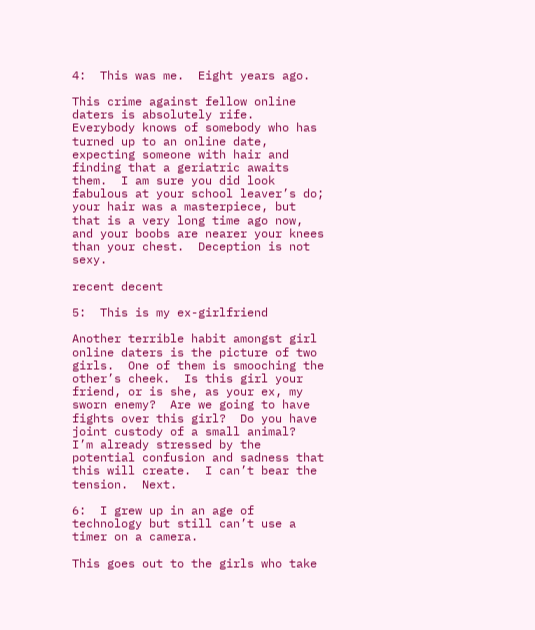4:  This was me.  Eight years ago.

This crime against fellow online daters is absolutely rife.  Everybody knows of somebody who has turned up to an online date, expecting someone with hair and finding that a geriatric awaits them.  I am sure you did look fabulous at your school leaver’s do; your hair was a masterpiece, but that is a very long time ago now, and your boobs are nearer your knees than your chest.  Deception is not sexy.

recent decent

5:  This is my ex-girlfriend

Another terrible habit amongst girl online daters is the picture of two girls.  One of them is smooching the other’s cheek.  Is this girl your friend, or is she, as your ex, my sworn enemy?  Are we going to have fights over this girl?  Do you have joint custody of a small animal?  I’m already stressed by the potential confusion and sadness that this will create.  I can’t bear the tension.  Next.

6:  I grew up in an age of technology but still can’t use a timer on a camera.

This goes out to the girls who take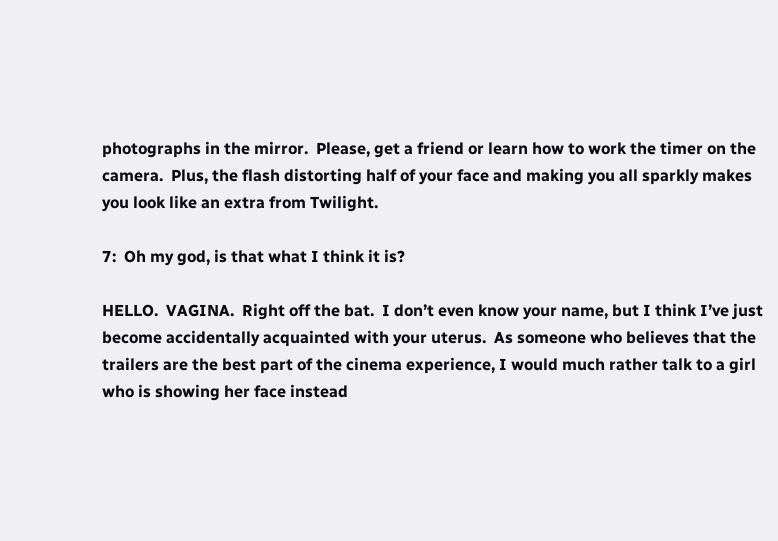photographs in the mirror.  Please, get a friend or learn how to work the timer on the camera.  Plus, the flash distorting half of your face and making you all sparkly makes you look like an extra from Twilight.

7:  Oh my god, is that what I think it is?

HELLO.  VAGINA.  Right off the bat.  I don’t even know your name, but I think I’ve just become accidentally acquainted with your uterus.  As someone who believes that the trailers are the best part of the cinema experience, I would much rather talk to a girl who is showing her face instead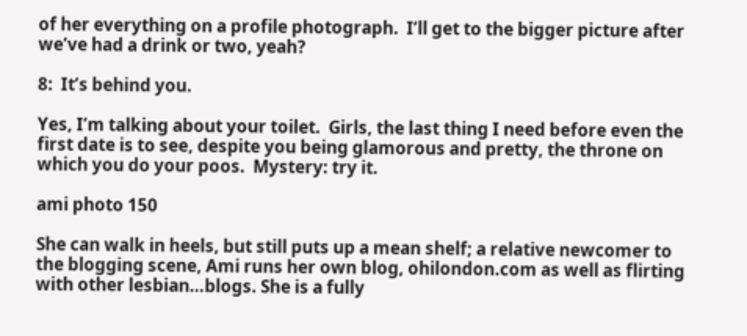of her everything on a profile photograph.  I’ll get to the bigger picture after we’ve had a drink or two, yeah?

8:  It’s behind you.

Yes, I’m talking about your toilet.  Girls, the last thing I need before even the first date is to see, despite you being glamorous and pretty, the throne on which you do your poos.  Mystery: try it.

ami photo 150

She can walk in heels, but still puts up a mean shelf; a relative newcomer to the blogging scene, Ami runs her own blog, ohilondon.com as well as flirting with other lesbian…blogs. She is a fully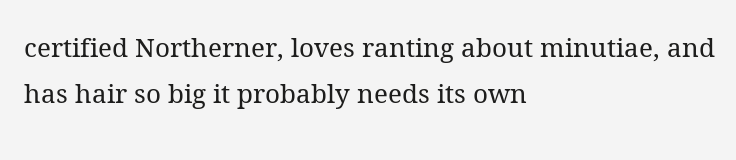certified Northerner, loves ranting about minutiae, and has hair so big it probably needs its own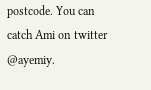postcode. You can catch Ami on twitter @ayemiy.